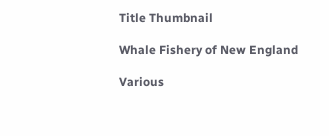Title Thumbnail

Whale Fishery of New England

Various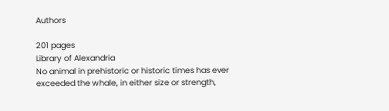Authors

201 pages
Library of Alexandria
No animal in prehistoric or historic times has ever exceeded the whale, in either size or strength,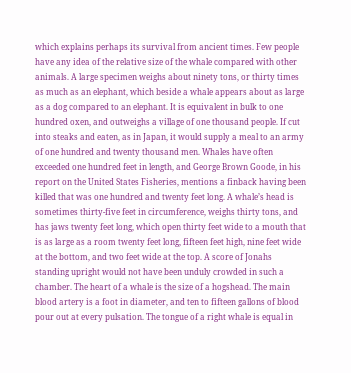which explains perhaps its survival from ancient times. Few people have any idea of the relative size of the whale compared with other animals. A large specimen weighs about ninety tons, or thirty times as much as an elephant, which beside a whale appears about as large as a dog compared to an elephant. It is equivalent in bulk to one hundred oxen, and outweighs a village of one thousand people. If cut into steaks and eaten, as in Japan, it would supply a meal to an army of one hundred and twenty thousand men. Whales have often exceeded one hundred feet in length, and George Brown Goode, in his report on the United States Fisheries, mentions a finback having been killed that was one hundred and twenty feet long. A whale’s head is sometimes thirty-five feet in circumference, weighs thirty tons, and has jaws twenty feet long, which open thirty feet wide to a mouth that is as large as a room twenty feet long, fifteen feet high, nine feet wide at the bottom, and two feet wide at the top. A score of Jonahs standing upright would not have been unduly crowded in such a chamber. The heart of a whale is the size of a hogshead. The main blood artery is a foot in diameter, and ten to fifteen gallons of blood pour out at every pulsation. The tongue of a right whale is equal in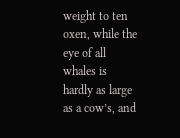weight to ten oxen, while the eye of all whales is hardly as large as a cow’s, and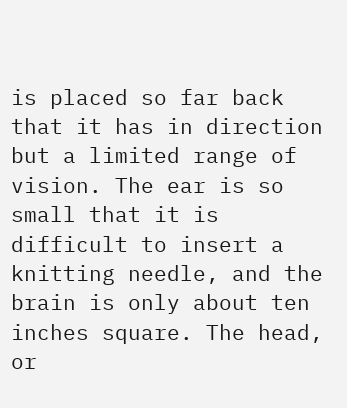is placed so far back that it has in direction but a limited range of vision. The ear is so small that it is difficult to insert a knitting needle, and the brain is only about ten inches square. The head, or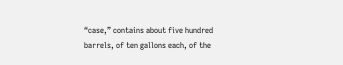“case,” contains about five hundred barrels, of ten gallons each, of the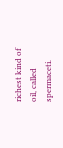richest kind of oil, called spermaceti.